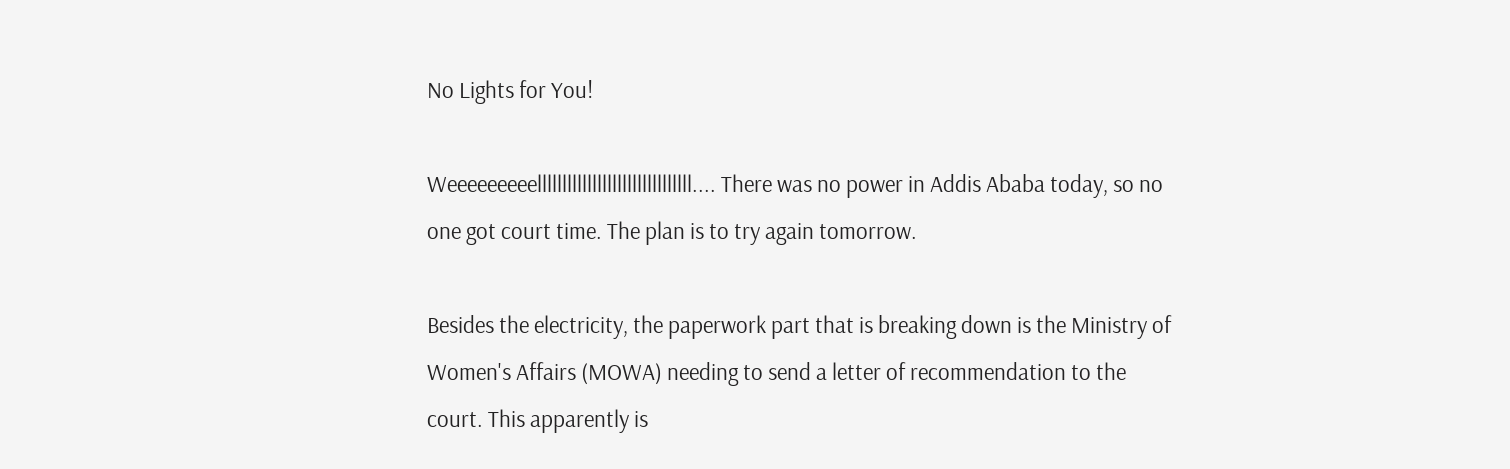No Lights for You!

Weeeeeeeeelllllllllllllllllllllllllllllll.... There was no power in Addis Ababa today, so no one got court time. The plan is to try again tomorrow.

Besides the electricity, the paperwork part that is breaking down is the Ministry of Women's Affairs (MOWA) needing to send a letter of recommendation to the court. This apparently is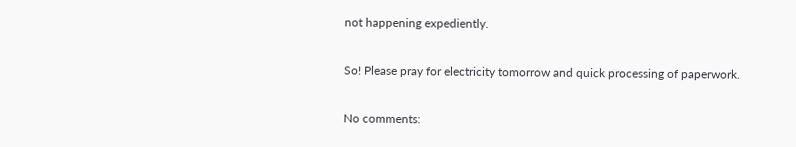not happening expediently.

So! Please pray for electricity tomorrow and quick processing of paperwork.

No comments: